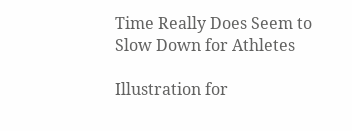Time Really Does Seem to Slow Down for Athletes

Illustration for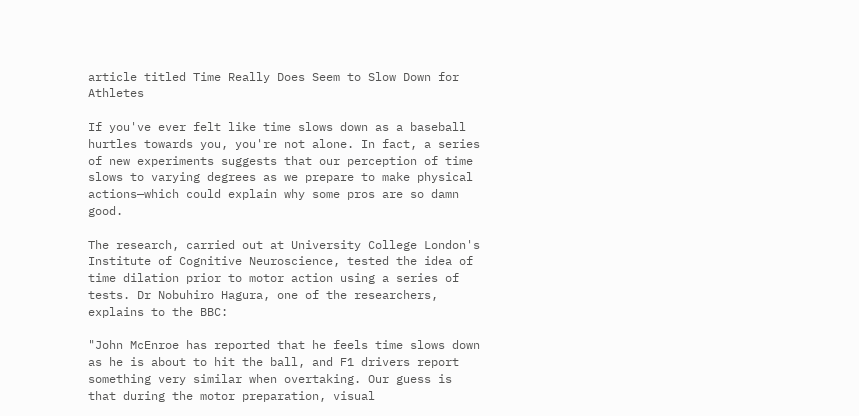article titled Time Really Does Seem to Slow Down for Athletes

If you've ever felt like time slows down as a baseball hurtles towards you, you're not alone. In fact, a series of new experiments suggests that our perception of time slows to varying degrees as we prepare to make physical actions—which could explain why some pros are so damn good.

The research, carried out at University College London's Institute of Cognitive Neuroscience, tested the idea of time dilation prior to motor action using a series of tests. Dr Nobuhiro Hagura, one of the researchers, explains to the BBC:

"John McEnroe has reported that he feels time slows down as he is about to hit the ball, and F1 drivers report something very similar when overtaking. Our guess is that during the motor preparation, visual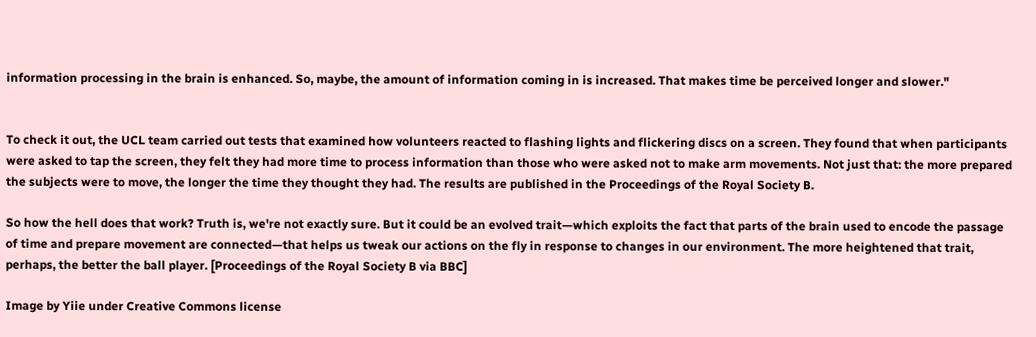information processing in the brain is enhanced. So, maybe, the amount of information coming in is increased. That makes time be perceived longer and slower."


To check it out, the UCL team carried out tests that examined how volunteers reacted to flashing lights and flickering discs on a screen. They found that when participants were asked to tap the screen, they felt they had more time to process information than those who were asked not to make arm movements. Not just that: the more prepared the subjects were to move, the longer the time they thought they had. The results are published in the Proceedings of the Royal Society B.

So how the hell does that work? Truth is, we're not exactly sure. But it could be an evolved trait—which exploits the fact that parts of the brain used to encode the passage of time and prepare movement are connected—that helps us tweak our actions on the fly in response to changes in our environment. The more heightened that trait, perhaps, the better the ball player. [Proceedings of the Royal Society B via BBC]

Image by Yiie under Creative Commons license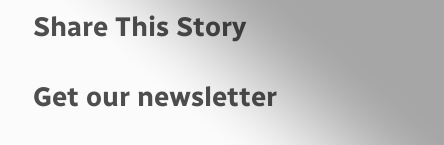Share This Story

Get our newsletter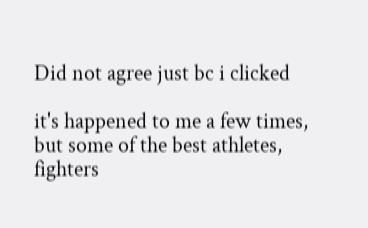Did not agree just bc i clicked

it's happened to me a few times, but some of the best athletes, fighters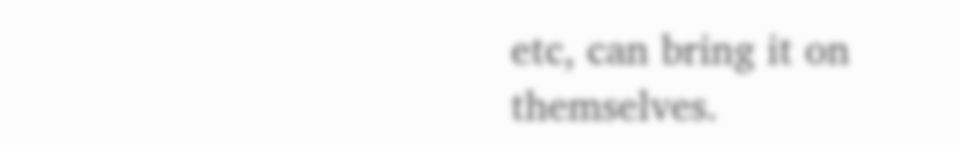etc, can bring it on themselves.